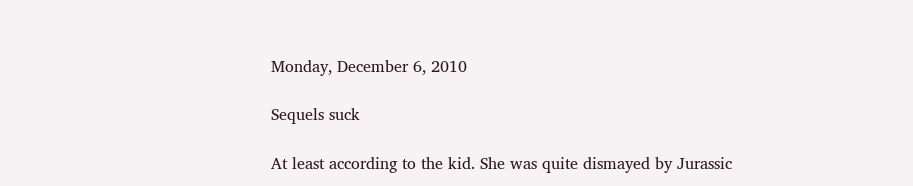Monday, December 6, 2010

Sequels suck

At least according to the kid. She was quite dismayed by Jurassic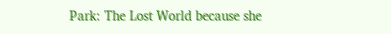Park: The Lost World because she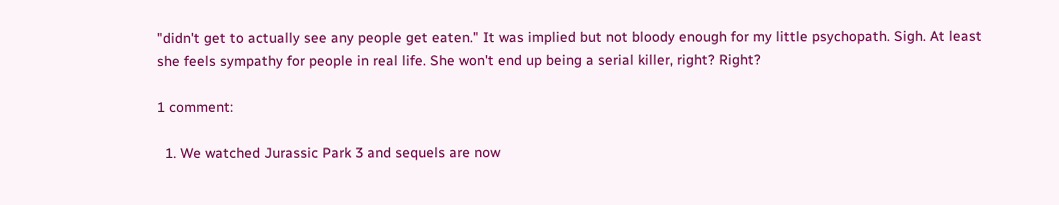"didn't get to actually see any people get eaten." It was implied but not bloody enough for my little psychopath. Sigh. At least she feels sympathy for people in real life. She won't end up being a serial killer, right? Right?

1 comment:

  1. We watched Jurassic Park 3 and sequels are now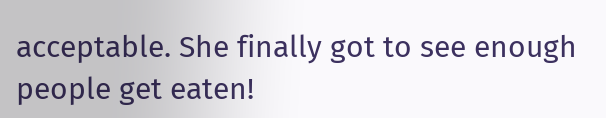acceptable. She finally got to see enough people get eaten!